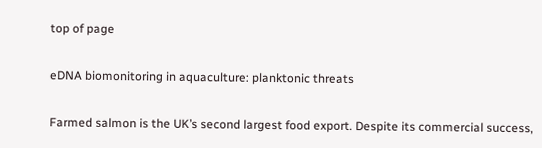top of page

eDNA biomonitoring in aquaculture: planktonic threats

Farmed salmon is the UK’s second largest food export. Despite its commercial success,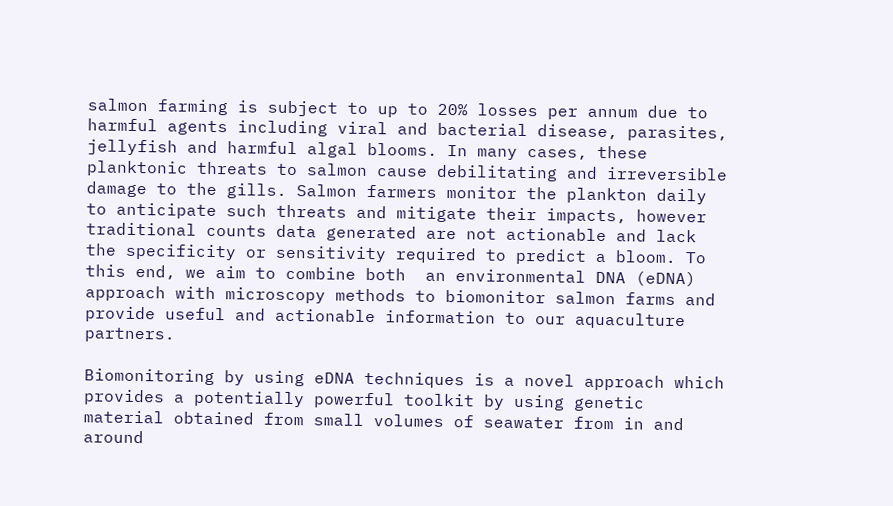salmon farming is subject to up to 20% losses per annum due to harmful agents including viral and bacterial disease, parasites, jellyfish and harmful algal blooms. In many cases, these planktonic threats to salmon cause debilitating and irreversible damage to the gills. Salmon farmers monitor the plankton daily to anticipate such threats and mitigate their impacts, however traditional counts data generated are not actionable and lack the specificity or sensitivity required to predict a bloom. To this end, we aim to combine both  an environmental DNA (eDNA) approach with microscopy methods to biomonitor salmon farms and provide useful and actionable information to our aquaculture partners.

Biomonitoring by using eDNA techniques is a novel approach which provides a potentially powerful toolkit by using genetic material obtained from small volumes of seawater from in and around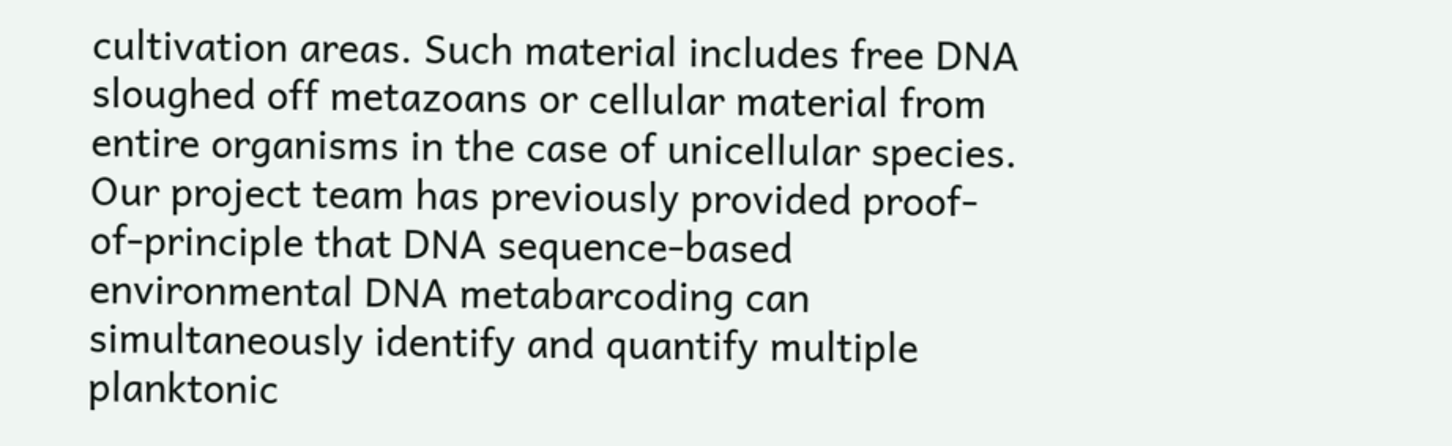cultivation areas. Such material includes free DNA sloughed off metazoans or cellular material from entire organisms in the case of unicellular species. Our project team has previously provided proof-of-principle that DNA sequence-based environmental DNA metabarcoding can simultaneously identify and quantify multiple planktonic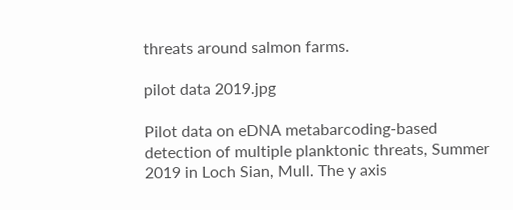threats around salmon farms.

pilot data 2019.jpg

Pilot data on eDNA metabarcoding-based detection of multiple planktonic threats, Summer 2019 in Loch Sian, Mull. The y axis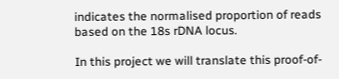indicates the normalised proportion of reads based on the 18s rDNA locus.

In this project we will translate this proof-of-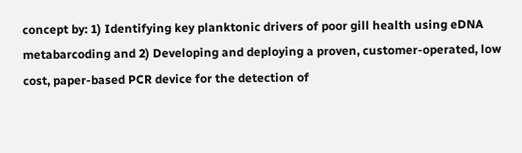concept by: 1) Identifying key planktonic drivers of poor gill health using eDNA metabarcoding and 2) Developing and deploying a proven, customer-operated, low cost, paper-based PCR device for the detection of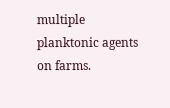multiple planktonic agents on farms.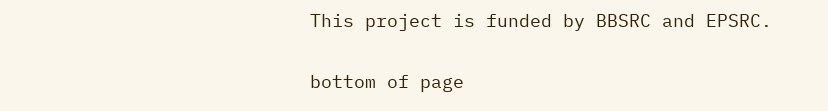This project is funded by BBSRC and EPSRC.

bottom of page